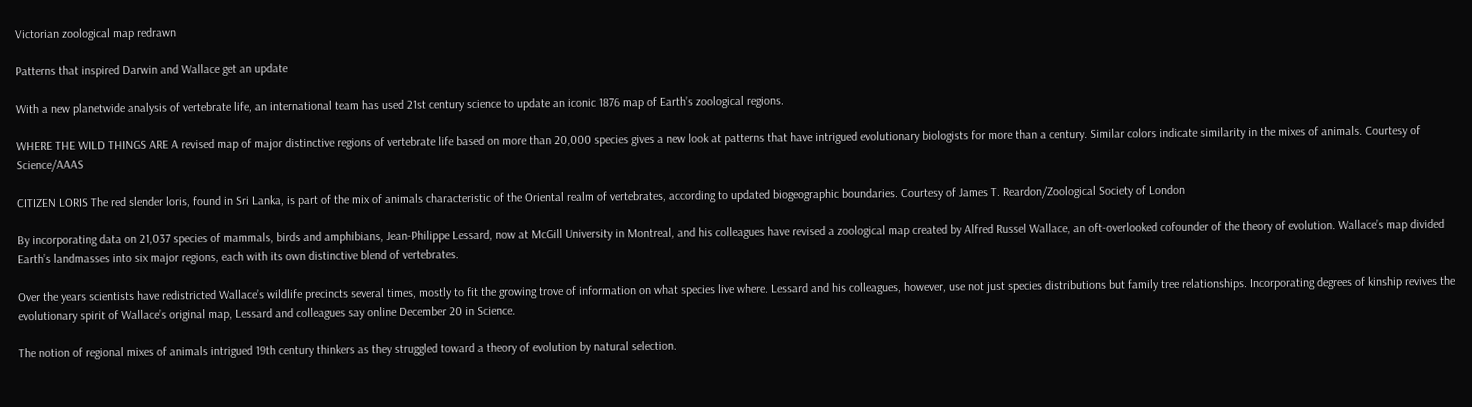Victorian zoological map redrawn

Patterns that inspired Darwin and Wallace get an update

With a new planetwide analysis of vertebrate life, an international team has used 21st century science to update an iconic 1876 map of Earth’s zoological regions.

WHERE THE WILD THINGS ARE A revised map of major distinctive regions of vertebrate life based on more than 20,000 species gives a new look at patterns that have intrigued evolutionary biologists for more than a century. Similar colors indicate similarity in the mixes of animals. Courtesy of Science/AAAS

CITIZEN LORIS The red slender loris, found in Sri Lanka, is part of the mix of animals characteristic of the Oriental realm of vertebrates, according to updated biogeographic boundaries. Courtesy of James T. Reardon/Zoological Society of London

By incorporating data on 21,037 species of mammals, birds and amphibians, Jean-Philippe Lessard, now at McGill University in Montreal, and his colleagues have revised a zoological map created by Alfred Russel Wallace, an oft-overlooked cofounder of the theory of evolution. Wallace’s map divided Earth’s landmasses into six major regions, each with its own distinctive blend of vertebrates.

Over the years scientists have redistricted Wallace’s wildlife precincts several times, mostly to fit the growing trove of information on what species live where. Lessard and his colleagues, however, use not just species distributions but family tree relationships. Incorporating degrees of kinship revives the evolutionary spirit of Wallace’s original map, Lessard and colleagues say online December 20 in Science.

The notion of regional mixes of animals intrigued 19th century thinkers as they struggled toward a theory of evolution by natural selection.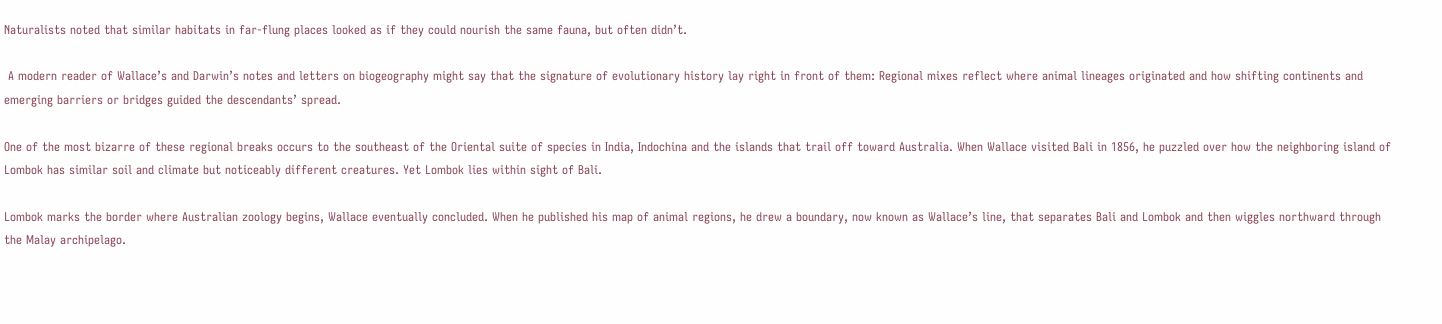Naturalists noted that similar habitats in far-flung places looked as if they could nourish the same fauna, but often didn’t.

 A modern reader of Wallace’s and Darwin’s notes and letters on biogeography might say that the signature of evolutionary history lay right in front of them: Regional mixes reflect where animal lineages originated and how shifting continents and emerging barriers or bridges guided the descendants’ spread.

One of the most bizarre of these regional breaks occurs to the southeast of the Oriental suite of species in India, Indochina and the islands that trail off toward Australia. When Wallace visited Bali in 1856, he puzzled over how the neighboring island of Lombok has similar soil and climate but noticeably different creatures. Yet Lombok lies within sight of Bali.

Lombok marks the border where Australian zoology begins, Wallace eventually concluded. When he published his map of animal regions, he drew a boundary, now known as Wallace’s line, that separates Bali and Lombok and then wiggles northward through the Malay archipelago.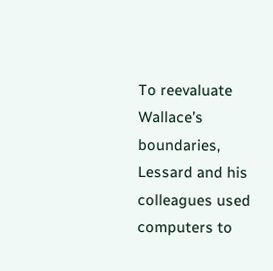To reevaluate Wallace’s boundaries, Lessard and his colleagues used computers to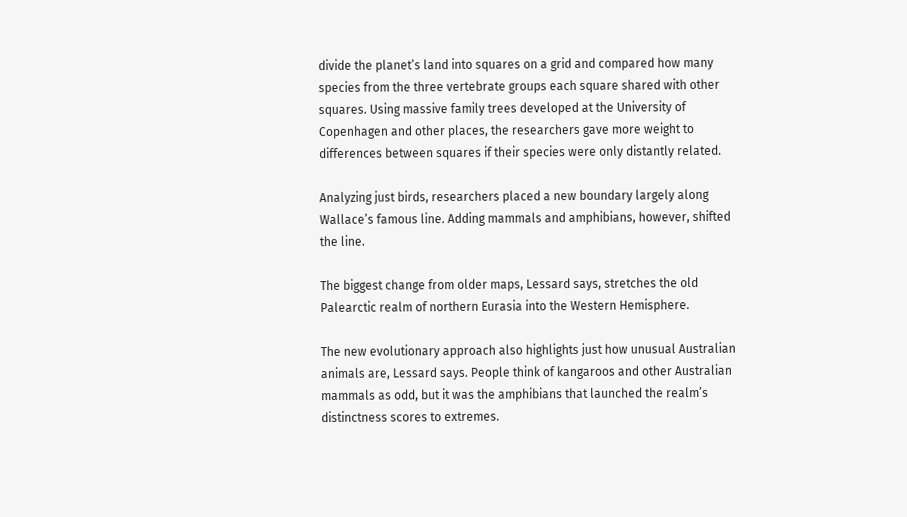divide the planet’s land into squares on a grid and compared how many species from the three vertebrate groups each square shared with other squares. Using massive family trees developed at the University of Copenhagen and other places, the researchers gave more weight to differences between squares if their species were only distantly related.

Analyzing just birds, researchers placed a new boundary largely along Wallace’s famous line. Adding mammals and amphibians, however, shifted the line.

The biggest change from older maps, Lessard says, stretches the old Palearctic realm of northern Eurasia into the Western Hemisphere.

The new evolutionary approach also highlights just how unusual Australian animals are, Lessard says. People think of kangaroos and other Australian mammals as odd, but it was the amphibians that launched the realm’s distinctness scores to extremes.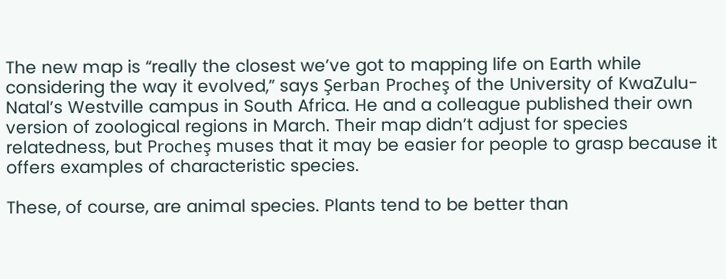The new map is “really the closest we’ve got to mapping life on Earth while considering the way it evolved,” says Şerban Procheş of the University of KwaZulu-Natal’s Westville campus in South Africa. He and a colleague published their own version of zoological regions in March. Their map didn’t adjust for species relatedness, but Procheş muses that it may be easier for people to grasp because it offers examples of characteristic species.

These, of course, are animal species. Plants tend to be better than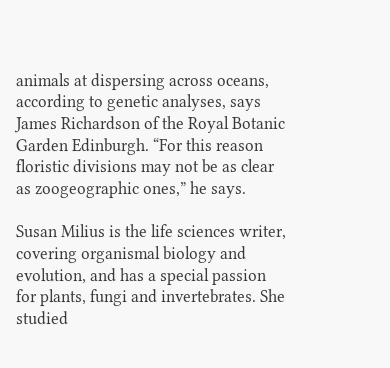animals at dispersing across oceans, according to genetic analyses, says James Richardson of the Royal Botanic Garden Edinburgh. “For this reason floristic divisions may not be as clear as zoogeographic ones,” he says.

Susan Milius is the life sciences writer, covering organismal biology and evolution, and has a special passion for plants, fungi and invertebrates. She studied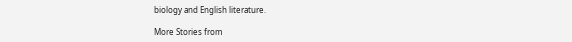biology and English literature.

More Stories from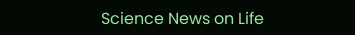Science News on Life